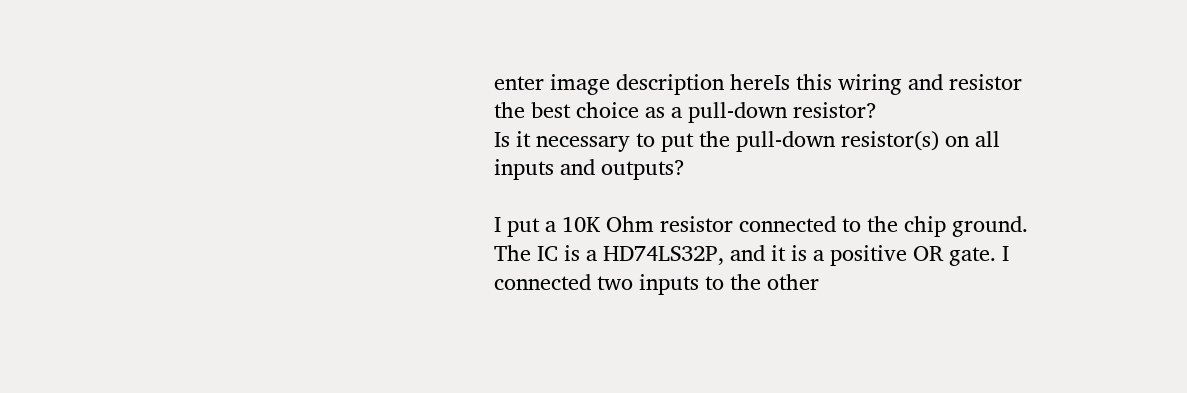enter image description hereIs this wiring and resistor the best choice as a pull-down resistor?
Is it necessary to put the pull-down resistor(s) on all inputs and outputs?

I put a 10K Ohm resistor connected to the chip ground. The IC is a HD74LS32P, and it is a positive OR gate. I connected two inputs to the other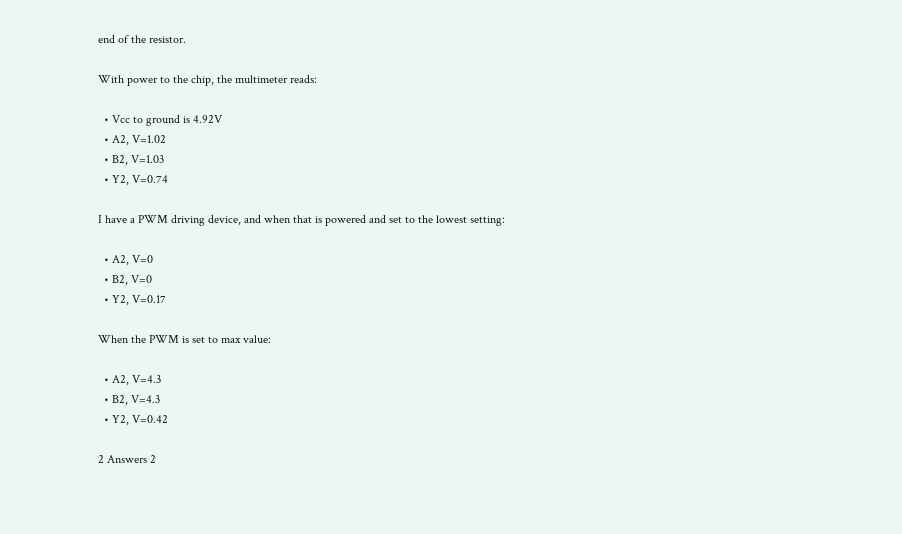end of the resistor.

With power to the chip, the multimeter reads:

  • Vcc to ground is 4.92V
  • A2, V=1.02
  • B2, V=1.03
  • Y2, V=0.74

I have a PWM driving device, and when that is powered and set to the lowest setting:

  • A2, V=0
  • B2, V=0
  • Y2, V=0.17

When the PWM is set to max value:

  • A2, V=4.3
  • B2, V=4.3
  • Y2, V=0.42

2 Answers 2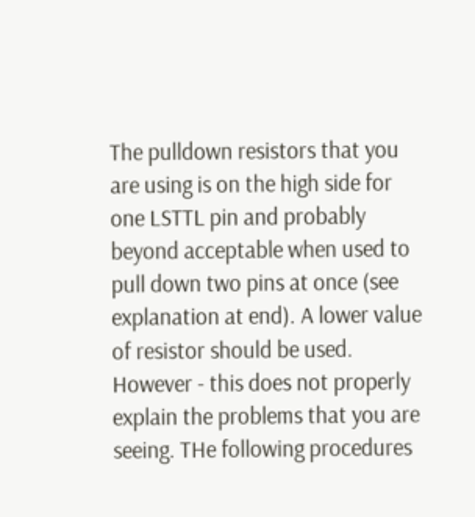The pulldown resistors that you are using is on the high side for one LSTTL pin and probably beyond acceptable when used to pull down two pins at once (see explanation at end). A lower value of resistor should be used. However - this does not properly explain the problems that you are seeing. THe following procedures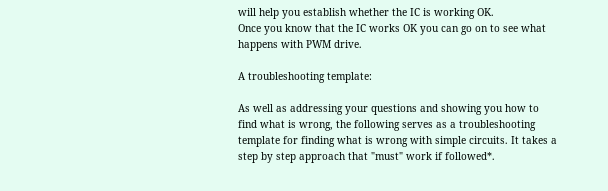will help you establish whether the IC is working OK.
Once you know that the IC works OK you can go on to see what happens with PWM drive.

A troubleshooting template:

As well as addressing your questions and showing you how to find what is wrong, the following serves as a troubleshooting template for finding what is wrong with simple circuits. It takes a step by step approach that "must" work if followed*.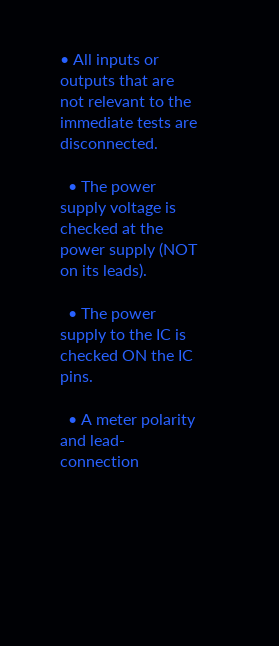• All inputs or outputs that are not relevant to the immediate tests are disconnected.

  • The power supply voltage is checked at the power supply (NOT on its leads).

  • The power supply to the IC is checked ON the IC pins.

  • A meter polarity and lead-connection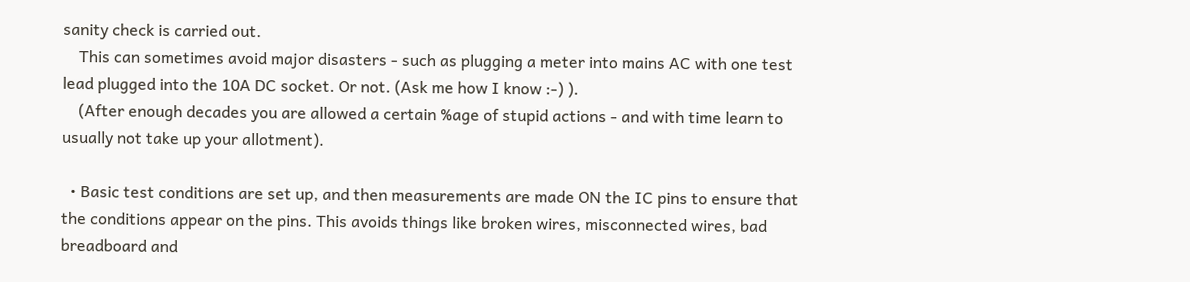sanity check is carried out.
    This can sometimes avoid major disasters - such as plugging a meter into mains AC with one test lead plugged into the 10A DC socket. Or not. (Ask me how I know :-) ).
    (After enough decades you are allowed a certain %age of stupid actions - and with time learn to usually not take up your allotment).

  • Basic test conditions are set up, and then measurements are made ON the IC pins to ensure that the conditions appear on the pins. This avoids things like broken wires, misconnected wires, bad breadboard and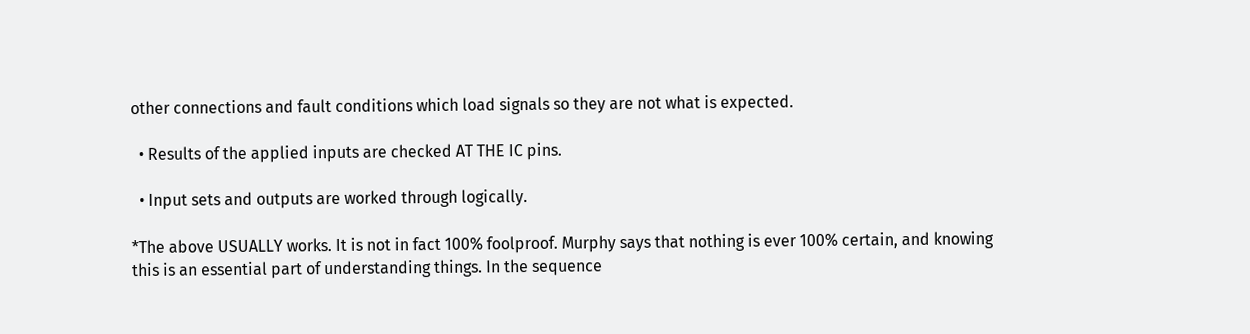other connections and fault conditions which load signals so they are not what is expected.

  • Results of the applied inputs are checked AT THE IC pins.

  • Input sets and outputs are worked through logically.

*The above USUALLY works. It is not in fact 100% foolproof. Murphy says that nothing is ever 100% certain, and knowing this is an essential part of understanding things. In the sequence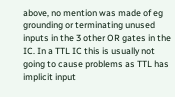above, no mention was made of eg grounding or terminating unused inputs in the 3 other OR gates in the IC. In a TTL IC this is usually not going to cause problems as TTL has implicit input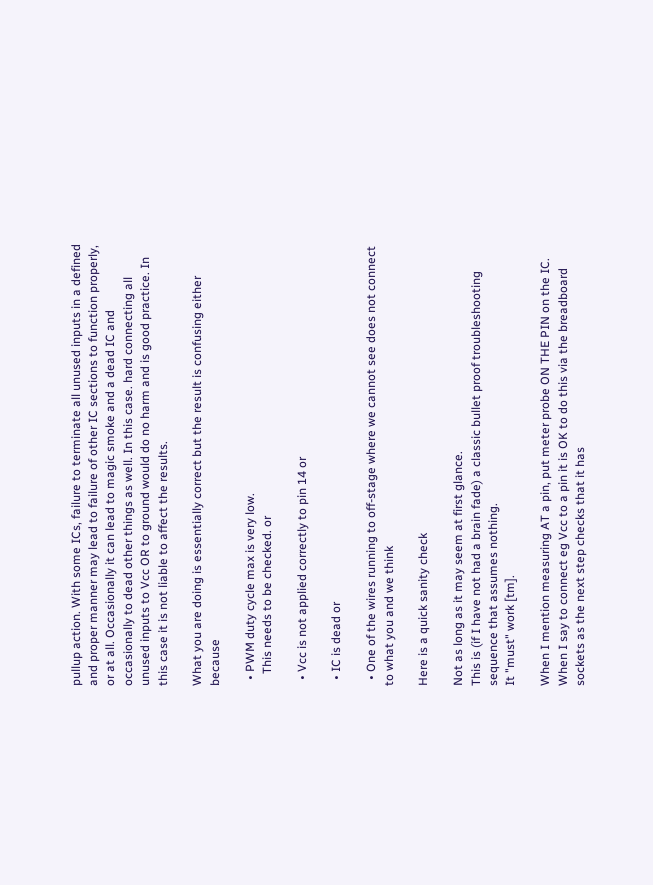pullup action. With some ICs, failure to terminate all unused inputs in a defined and proper manner may lead to failure of other IC sections to function properly, or at all. Occasionally it can lead to magic smoke and a dead IC and occasionally to dead other things as well. In this case. hard connecting all unused inputs to Vcc OR to ground would do no harm and is good practice. In this case it is not liable to affect the results.

What you are doing is essentially correct but the result is confusing either because

  • PWM duty cycle max is very low.
    This needs to be checked. or

  • Vcc is not applied correctly to pin 14 or

  • IC is dead or

  • One of the wires running to off-stage where we cannot see does not connect to what you and we think

Here is a quick sanity check

Not as long as it may seem at first glance.
This is (if I have not had a brain fade) a classic bullet proof troubleshooting sequence that assumes nothing.
It "must" work [tm].

When I mention measuring AT a pin, put meter probe ON THE PIN on the IC.
When I say to connect eg Vcc to a pin it is OK to do this via the breadboard sockets as the next step checks that it has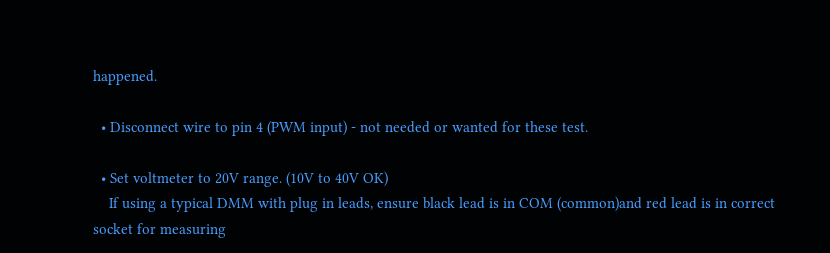happened.

  • Disconnect wire to pin 4 (PWM input) - not needed or wanted for these test.

  • Set voltmeter to 20V range. (10V to 40V OK)
    If using a typical DMM with plug in leads, ensure black lead is in COM (common)and red lead is in correct socket for measuring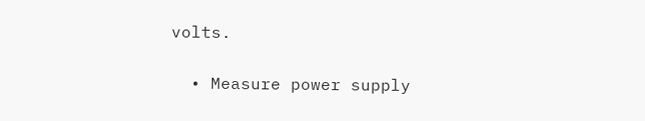volts.

  • Measure power supply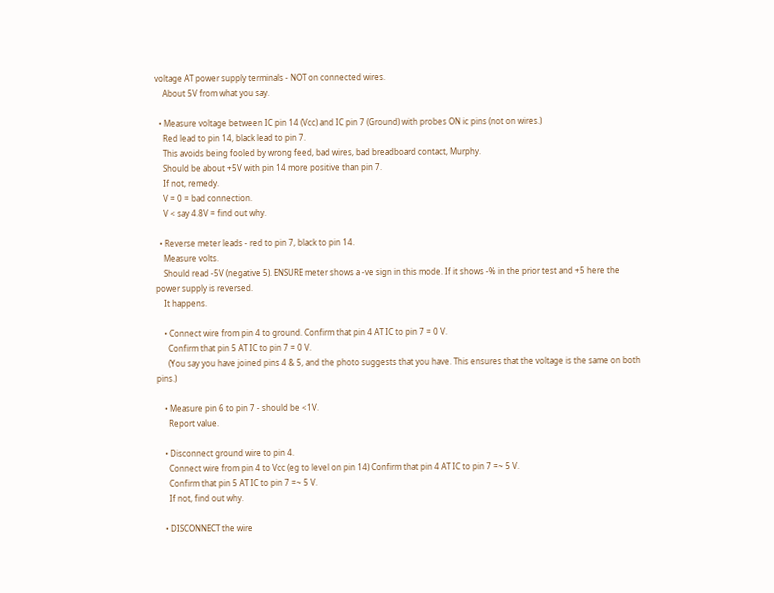voltage AT power supply terminals - NOT on connected wires.
    About 5V from what you say.

  • Measure voltage between IC pin 14 (Vcc) and IC pin 7 (Ground) with probes ON ic pins (not on wires.)
    Red lead to pin 14, black lead to pin 7.
    This avoids being fooled by wrong feed, bad wires, bad breadboard contact, Murphy.
    Should be about +5V with pin 14 more positive than pin 7.
    If not, remedy.
    V = 0 = bad connection.
    V < say 4.8V = find out why.

  • Reverse meter leads - red to pin 7, black to pin 14.
    Measure volts.
    Should read -5V (negative 5). ENSURE meter shows a -ve sign in this mode. If it shows -% in the prior test and +5 here the power supply is reversed.
    It happens.

    • Connect wire from pin 4 to ground. Confirm that pin 4 AT IC to pin 7 = 0 V.
      Confirm that pin 5 AT IC to pin 7 = 0 V.
      (You say you have joined pins 4 & 5, and the photo suggests that you have. This ensures that the voltage is the same on both pins.)

    • Measure pin 6 to pin 7 - should be <1V.
      Report value.

    • Disconnect ground wire to pin 4.
      Connect wire from pin 4 to Vcc (eg to level on pin 14) Confirm that pin 4 AT IC to pin 7 =~ 5 V.
      Confirm that pin 5 AT IC to pin 7 =~ 5 V.
      If not, find out why.

    • DISCONNECT the wire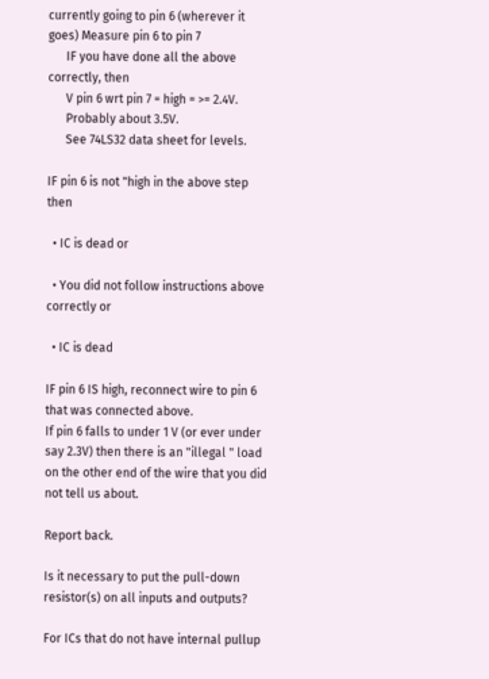currently going to pin 6 (wherever it goes) Measure pin 6 to pin 7
      IF you have done all the above correctly, then
      V pin 6 wrt pin 7 = high = >= 2.4V.
      Probably about 3.5V.
      See 74LS32 data sheet for levels.

IF pin 6 is not "high in the above step then

  • IC is dead or

  • You did not follow instructions above correctly or

  • IC is dead

IF pin 6 IS high, reconnect wire to pin 6 that was connected above.
If pin 6 falls to under 1 V (or ever under say 2.3V) then there is an "illegal " load on the other end of the wire that you did not tell us about.

Report back.

Is it necessary to put the pull-down resistor(s) on all inputs and outputs?

For ICs that do not have internal pullup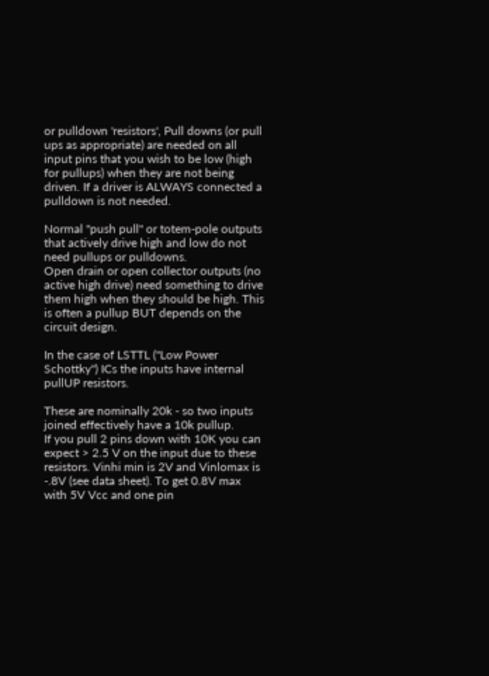or pulldown 'resistors', Pull downs (or pull ups as appropriate) are needed on all input pins that you wish to be low (high for pullups) when they are not being driven. If a driver is ALWAYS connected a pulldown is not needed.

Normal "push pull" or totem-pole outputs that actively drive high and low do not need pullups or pulldowns.
Open drain or open collector outputs (no active high drive) need something to drive them high when they should be high. This is often a pullup BUT depends on the circuit design.

In the case of LSTTL ("Low Power Schottky") ICs the inputs have internal pullUP resistors.

These are nominally 20k - so two inputs joined effectively have a 10k pullup.
If you pull 2 pins down with 10K you can expect > 2.5 V on the input due to these resistors. Vinhi min is 2V and Vinlomax is -.8V (see data sheet). To get 0.8V max with 5V Vcc and one pin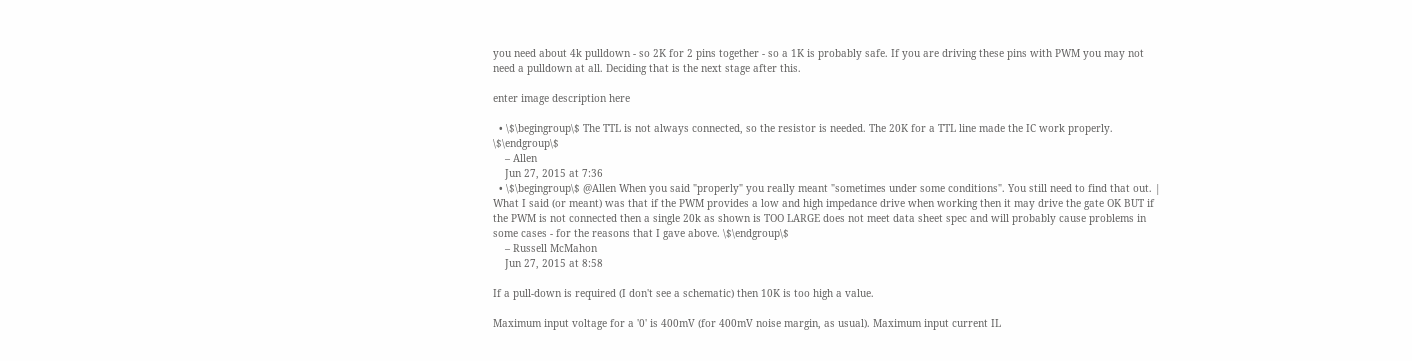you need about 4k pulldown - so 2K for 2 pins together - so a 1K is probably safe. If you are driving these pins with PWM you may not need a pulldown at all. Deciding that is the next stage after this.

enter image description here

  • \$\begingroup\$ The TTL is not always connected, so the resistor is needed. The 20K for a TTL line made the IC work properly. \$\endgroup\$
    – Allen
    Jun 27, 2015 at 7:36
  • \$\begingroup\$ @Allen When you said "properly" you really meant "sometimes under some conditions". You still need to find that out. | What I said (or meant) was that if the PWM provides a low and high impedance drive when working then it may drive the gate OK BUT if the PWM is not connected then a single 20k as shown is TOO LARGE does not meet data sheet spec and will probably cause problems in some cases - for the reasons that I gave above. \$\endgroup\$
    – Russell McMahon
    Jun 27, 2015 at 8:58

If a pull-down is required (I don't see a schematic) then 10K is too high a value.

Maximum input voltage for a '0' is 400mV (for 400mV noise margin, as usual). Maximum input current IL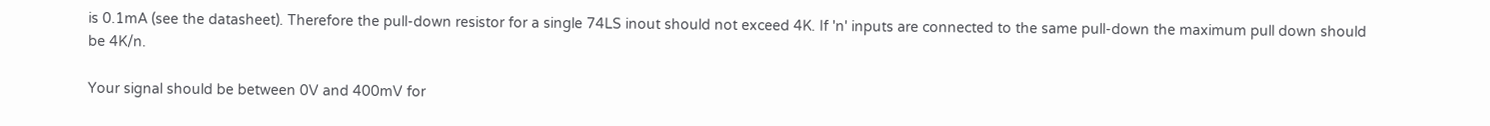is 0.1mA (see the datasheet). Therefore the pull-down resistor for a single 74LS inout should not exceed 4K. If 'n' inputs are connected to the same pull-down the maximum pull down should be 4K/n.

Your signal should be between 0V and 400mV for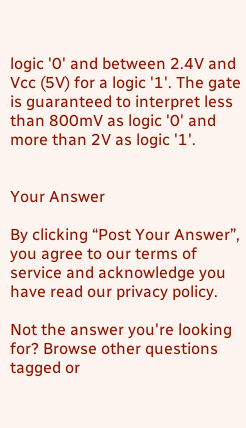logic '0' and between 2.4V and Vcc (5V) for a logic '1'. The gate is guaranteed to interpret less than 800mV as logic '0' and more than 2V as logic '1'.


Your Answer

By clicking “Post Your Answer”, you agree to our terms of service and acknowledge you have read our privacy policy.

Not the answer you're looking for? Browse other questions tagged or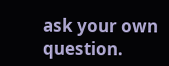ask your own question.